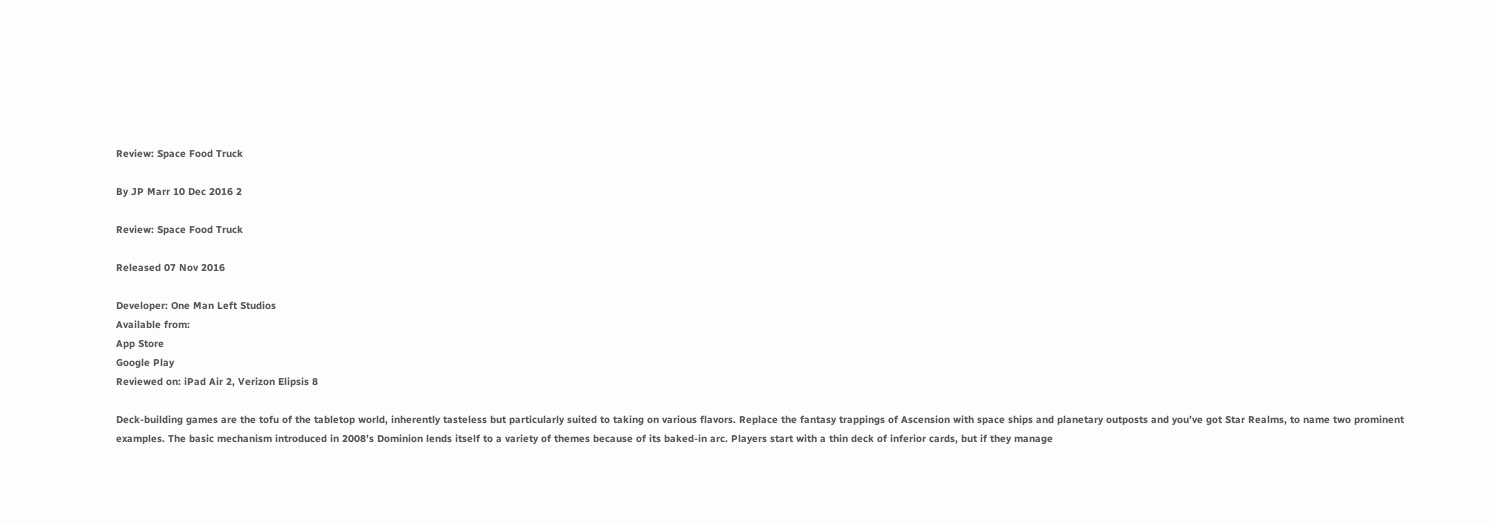Review: Space Food Truck

By JP Marr 10 Dec 2016 2

Review: Space Food Truck

Released 07 Nov 2016

Developer: One Man Left Studios
Available from:
App Store
Google Play
Reviewed on: iPad Air 2, Verizon Elipsis 8

Deck-building games are the tofu of the tabletop world, inherently tasteless but particularly suited to taking on various flavors. Replace the fantasy trappings of Ascension with space ships and planetary outposts and you’ve got Star Realms, to name two prominent examples. The basic mechanism introduced in 2008’s Dominion lends itself to a variety of themes because of its baked-in arc. Players start with a thin deck of inferior cards, but if they manage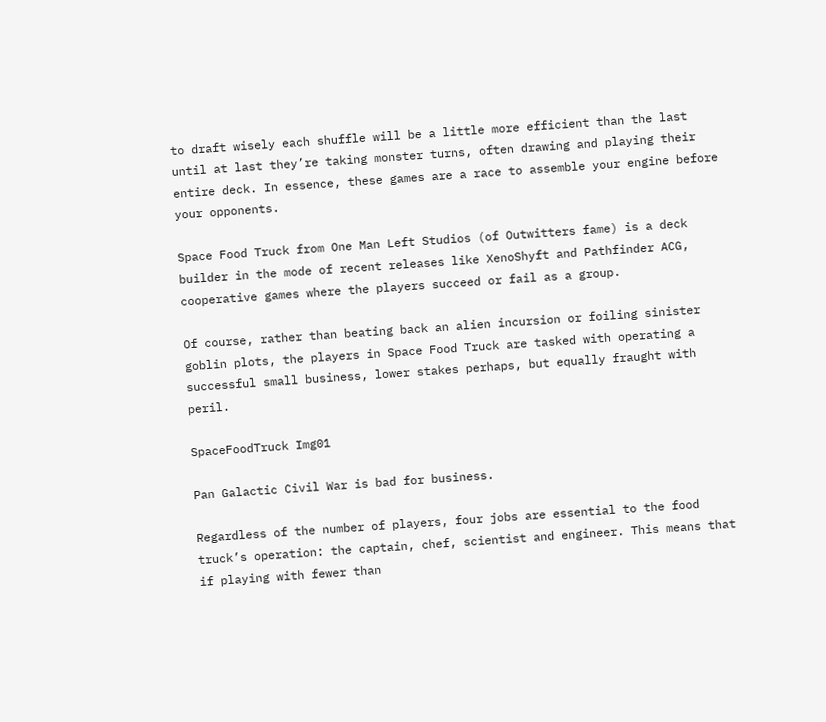to draft wisely each shuffle will be a little more efficient than the last until at last they’re taking monster turns, often drawing and playing their entire deck. In essence, these games are a race to assemble your engine before your opponents.

Space Food Truck from One Man Left Studios (of Outwitters fame) is a deck builder in the mode of recent releases like XenoShyft and Pathfinder ACG, cooperative games where the players succeed or fail as a group.

Of course, rather than beating back an alien incursion or foiling sinister goblin plots, the players in Space Food Truck are tasked with operating a successful small business, lower stakes perhaps, but equally fraught with peril.

SpaceFoodTruck Img01

Pan Galactic Civil War is bad for business.

Regardless of the number of players, four jobs are essential to the food truck’s operation: the captain, chef, scientist and engineer. This means that if playing with fewer than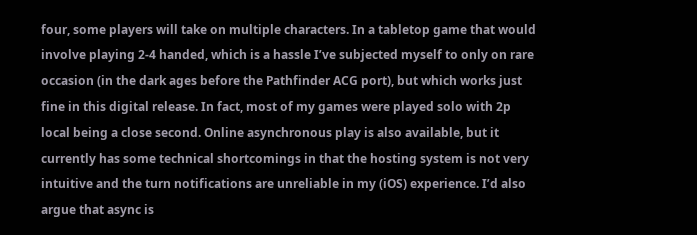four, some players will take on multiple characters. In a tabletop game that would involve playing 2-4 handed, which is a hassle I’ve subjected myself to only on rare occasion (in the dark ages before the Pathfinder ACG port), but which works just fine in this digital release. In fact, most of my games were played solo with 2p local being a close second. Online asynchronous play is also available, but it currently has some technical shortcomings in that the hosting system is not very intuitive and the turn notifications are unreliable in my (iOS) experience. I’d also argue that async is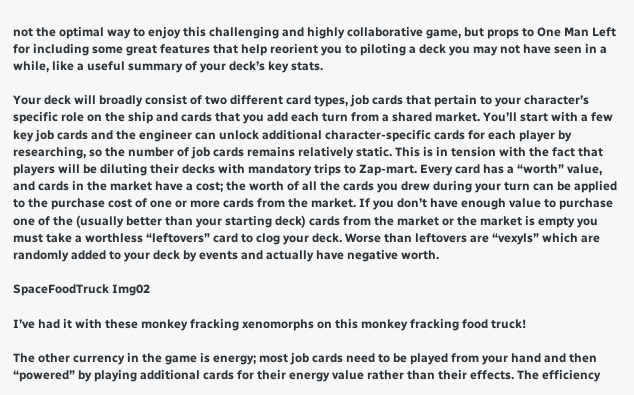not the optimal way to enjoy this challenging and highly collaborative game, but props to One Man Left for including some great features that help reorient you to piloting a deck you may not have seen in a while, like a useful summary of your deck’s key stats.

Your deck will broadly consist of two different card types, job cards that pertain to your character’s specific role on the ship and cards that you add each turn from a shared market. You’ll start with a few key job cards and the engineer can unlock additional character-specific cards for each player by researching, so the number of job cards remains relatively static. This is in tension with the fact that players will be diluting their decks with mandatory trips to Zap-mart. Every card has a “worth” value, and cards in the market have a cost; the worth of all the cards you drew during your turn can be applied to the purchase cost of one or more cards from the market. If you don’t have enough value to purchase one of the (usually better than your starting deck) cards from the market or the market is empty you must take a worthless “leftovers” card to clog your deck. Worse than leftovers are “vexyls” which are randomly added to your deck by events and actually have negative worth.

SpaceFoodTruck Img02

I’ve had it with these monkey fracking xenomorphs on this monkey fracking food truck!

The other currency in the game is energy; most job cards need to be played from your hand and then “powered” by playing additional cards for their energy value rather than their effects. The efficiency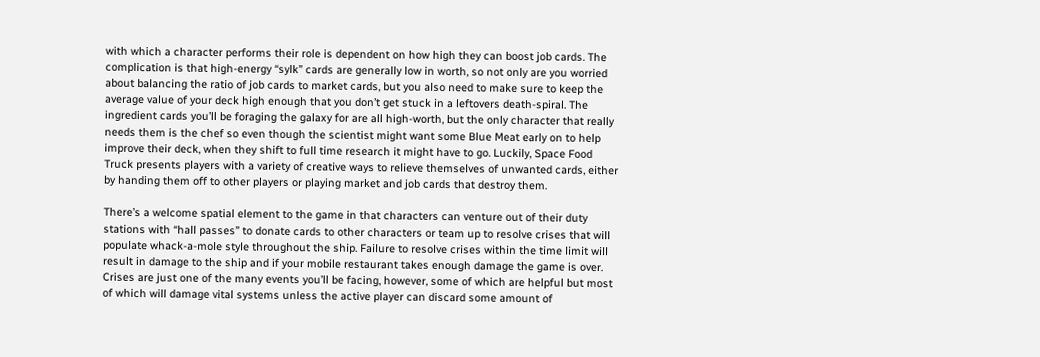with which a character performs their role is dependent on how high they can boost job cards. The complication is that high-energy “sylk” cards are generally low in worth, so not only are you worried about balancing the ratio of job cards to market cards, but you also need to make sure to keep the average value of your deck high enough that you don’t get stuck in a leftovers death-spiral. The ingredient cards you’ll be foraging the galaxy for are all high-worth, but the only character that really needs them is the chef so even though the scientist might want some Blue Meat early on to help improve their deck, when they shift to full time research it might have to go. Luckily, Space Food Truck presents players with a variety of creative ways to relieve themselves of unwanted cards, either by handing them off to other players or playing market and job cards that destroy them.

There’s a welcome spatial element to the game in that characters can venture out of their duty stations with “hall passes” to donate cards to other characters or team up to resolve crises that will populate whack-a-mole style throughout the ship. Failure to resolve crises within the time limit will result in damage to the ship and if your mobile restaurant takes enough damage the game is over. Crises are just one of the many events you’ll be facing, however, some of which are helpful but most of which will damage vital systems unless the active player can discard some amount of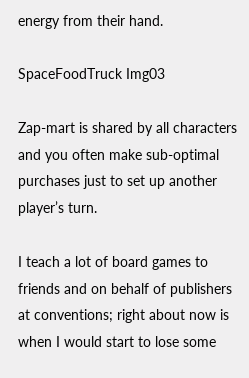energy from their hand.

SpaceFoodTruck Img03

Zap-mart is shared by all characters and you often make sub-optimal purchases just to set up another player’s turn.

I teach a lot of board games to friends and on behalf of publishers at conventions; right about now is when I would start to lose some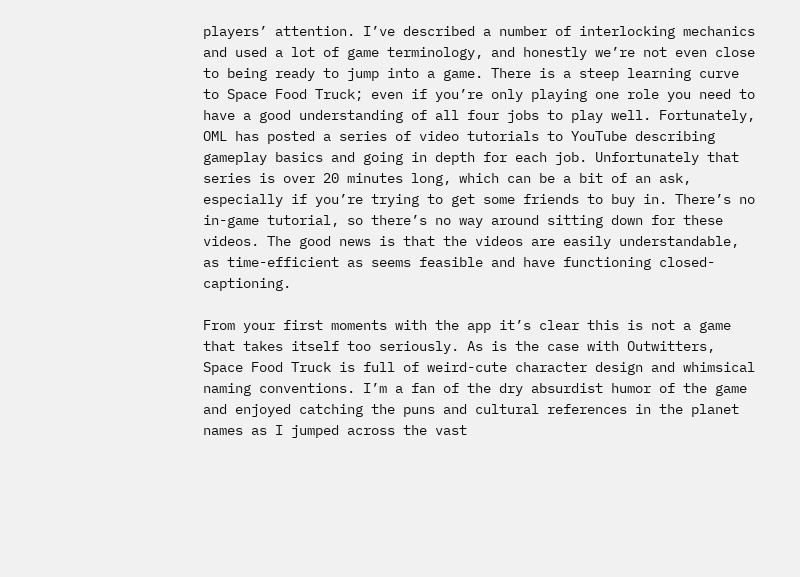players’ attention. I’ve described a number of interlocking mechanics and used a lot of game terminology, and honestly we’re not even close to being ready to jump into a game. There is a steep learning curve to Space Food Truck; even if you’re only playing one role you need to have a good understanding of all four jobs to play well. Fortunately, OML has posted a series of video tutorials to YouTube describing gameplay basics and going in depth for each job. Unfortunately that series is over 20 minutes long, which can be a bit of an ask, especially if you’re trying to get some friends to buy in. There’s no in-game tutorial, so there’s no way around sitting down for these videos. The good news is that the videos are easily understandable, as time-efficient as seems feasible and have functioning closed-captioning.

From your first moments with the app it’s clear this is not a game that takes itself too seriously. As is the case with Outwitters, Space Food Truck is full of weird-cute character design and whimsical naming conventions. I’m a fan of the dry absurdist humor of the game and enjoyed catching the puns and cultural references in the planet names as I jumped across the vast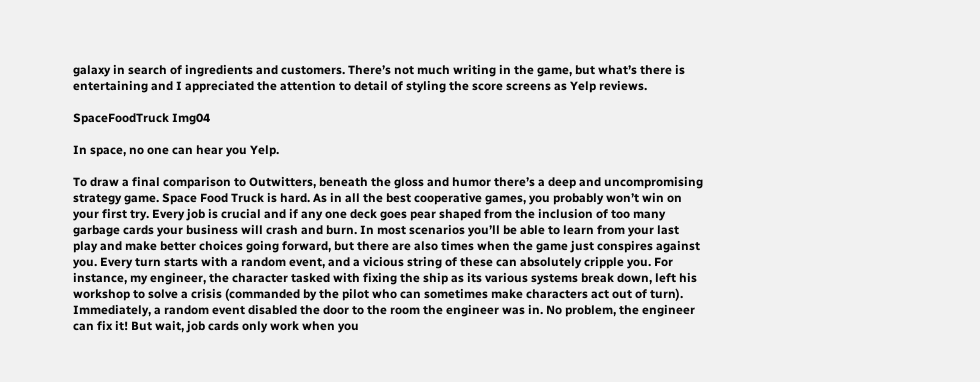galaxy in search of ingredients and customers. There’s not much writing in the game, but what’s there is entertaining and I appreciated the attention to detail of styling the score screens as Yelp reviews.

SpaceFoodTruck Img04

In space, no one can hear you Yelp.

To draw a final comparison to Outwitters, beneath the gloss and humor there’s a deep and uncompromising strategy game. Space Food Truck is hard. As in all the best cooperative games, you probably won’t win on your first try. Every job is crucial and if any one deck goes pear shaped from the inclusion of too many garbage cards your business will crash and burn. In most scenarios you’ll be able to learn from your last play and make better choices going forward, but there are also times when the game just conspires against you. Every turn starts with a random event, and a vicious string of these can absolutely cripple you. For instance, my engineer, the character tasked with fixing the ship as its various systems break down, left his workshop to solve a crisis (commanded by the pilot who can sometimes make characters act out of turn). Immediately, a random event disabled the door to the room the engineer was in. No problem, the engineer can fix it! But wait, job cards only work when you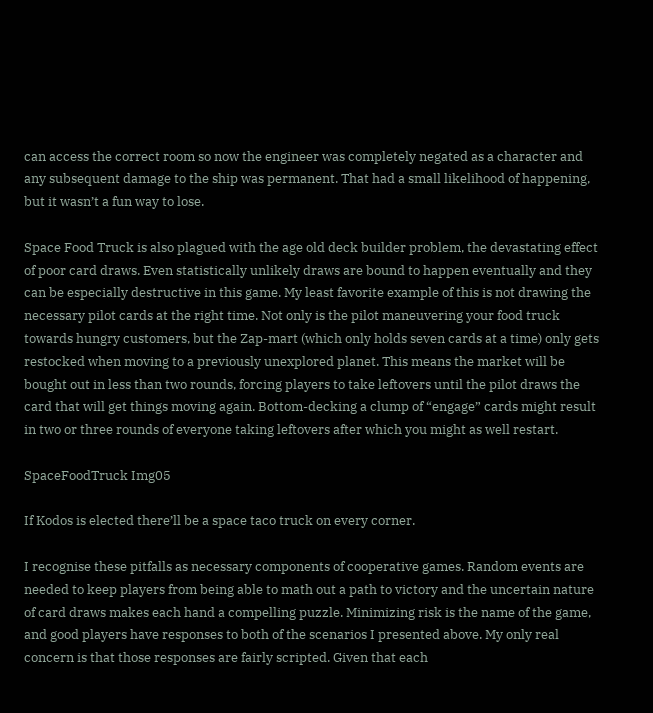can access the correct room so now the engineer was completely negated as a character and any subsequent damage to the ship was permanent. That had a small likelihood of happening, but it wasn’t a fun way to lose.

Space Food Truck is also plagued with the age old deck builder problem, the devastating effect of poor card draws. Even statistically unlikely draws are bound to happen eventually and they can be especially destructive in this game. My least favorite example of this is not drawing the necessary pilot cards at the right time. Not only is the pilot maneuvering your food truck towards hungry customers, but the Zap-mart (which only holds seven cards at a time) only gets restocked when moving to a previously unexplored planet. This means the market will be bought out in less than two rounds, forcing players to take leftovers until the pilot draws the card that will get things moving again. Bottom-decking a clump of “engage” cards might result in two or three rounds of everyone taking leftovers after which you might as well restart.

SpaceFoodTruck Img05

If Kodos is elected there’ll be a space taco truck on every corner.

I recognise these pitfalls as necessary components of cooperative games. Random events are needed to keep players from being able to math out a path to victory and the uncertain nature of card draws makes each hand a compelling puzzle. Minimizing risk is the name of the game, and good players have responses to both of the scenarios I presented above. My only real concern is that those responses are fairly scripted. Given that each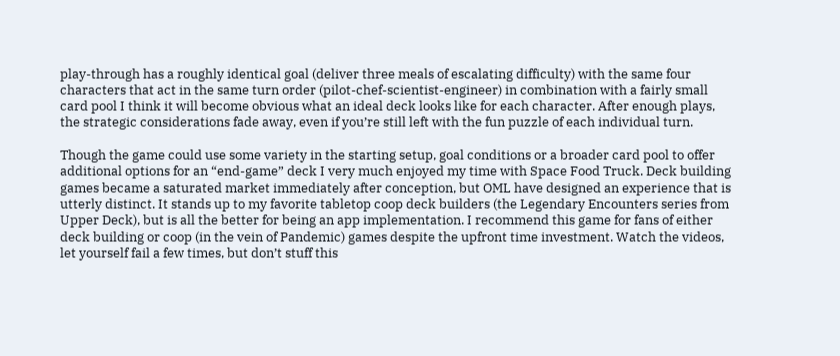play-through has a roughly identical goal (deliver three meals of escalating difficulty) with the same four characters that act in the same turn order (pilot-chef-scientist-engineer) in combination with a fairly small card pool I think it will become obvious what an ideal deck looks like for each character. After enough plays, the strategic considerations fade away, even if you’re still left with the fun puzzle of each individual turn.

Though the game could use some variety in the starting setup, goal conditions or a broader card pool to offer additional options for an “end-game” deck I very much enjoyed my time with Space Food Truck. Deck building games became a saturated market immediately after conception, but OML have designed an experience that is utterly distinct. It stands up to my favorite tabletop coop deck builders (the Legendary Encounters series from Upper Deck), but is all the better for being an app implementation. I recommend this game for fans of either deck building or coop (in the vein of Pandemic) games despite the upfront time investment. Watch the videos, let yourself fail a few times, but don’t stuff this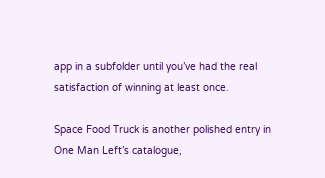app in a subfolder until you’ve had the real satisfaction of winning at least once.

Space Food Truck is another polished entry in One Man Left’s catalogue,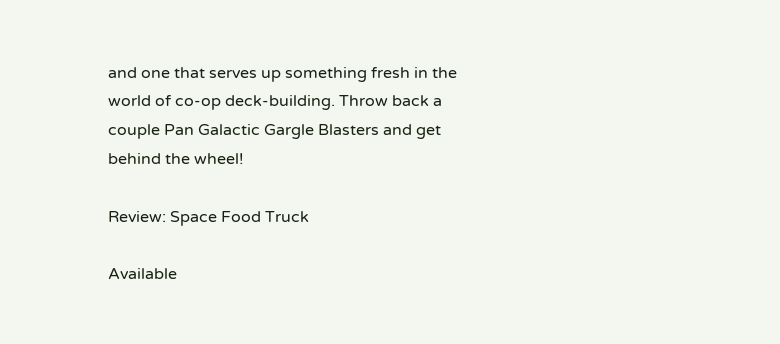and one that serves up something fresh in the world of co-op deck-building. Throw back a couple Pan Galactic Gargle Blasters and get behind the wheel!

Review: Space Food Truck

Available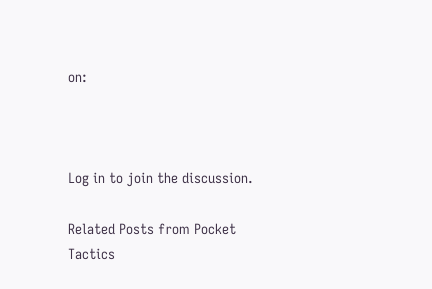on:



Log in to join the discussion.

Related Posts from Pocket Tactics